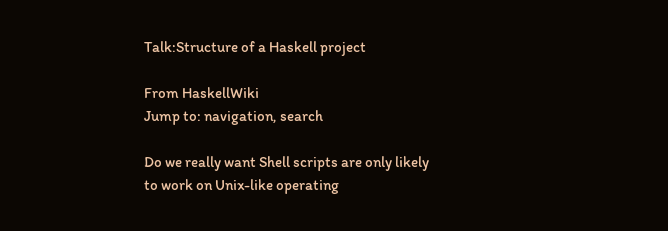Talk:Structure of a Haskell project

From HaskellWiki
Jump to: navigation, search

Do we really want Shell scripts are only likely to work on Unix-like operating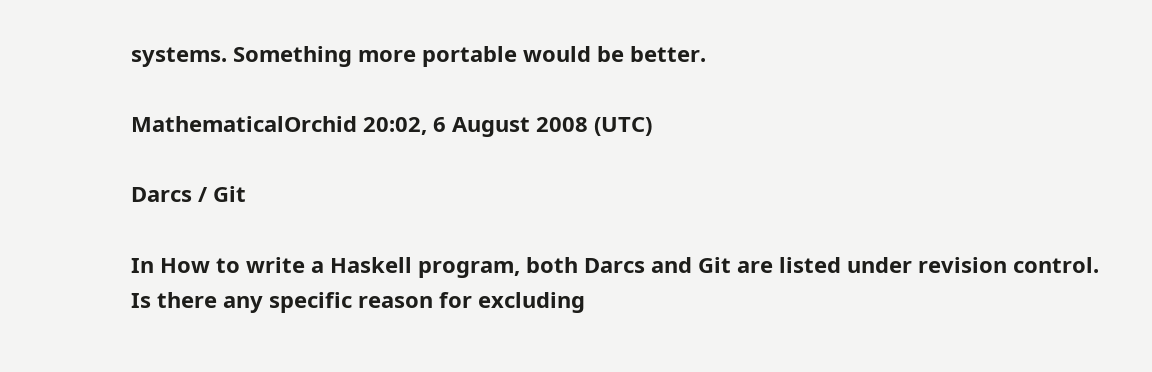systems. Something more portable would be better.

MathematicalOrchid 20:02, 6 August 2008 (UTC)

Darcs / Git

In How to write a Haskell program, both Darcs and Git are listed under revision control. Is there any specific reason for excluding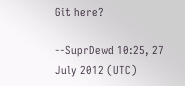Git here?

--SuprDewd 10:25, 27 July 2012 (UTC)